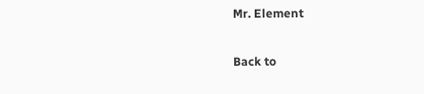Mr. Element

Back to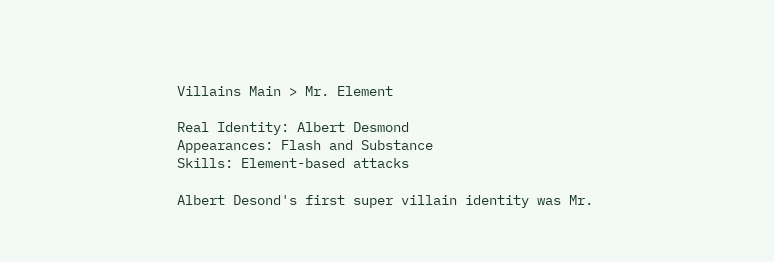Villains Main > Mr. Element

Real Identity: Albert Desmond
Appearances: Flash and Substance
Skills: Element-based attacks

Albert Desond's first super villain identity was Mr.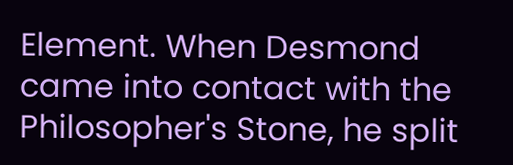Element. When Desmond came into contact with the Philosopher's Stone, he split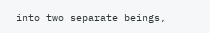into two separate beings,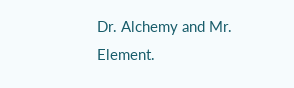Dr. Alchemy and Mr. Element.